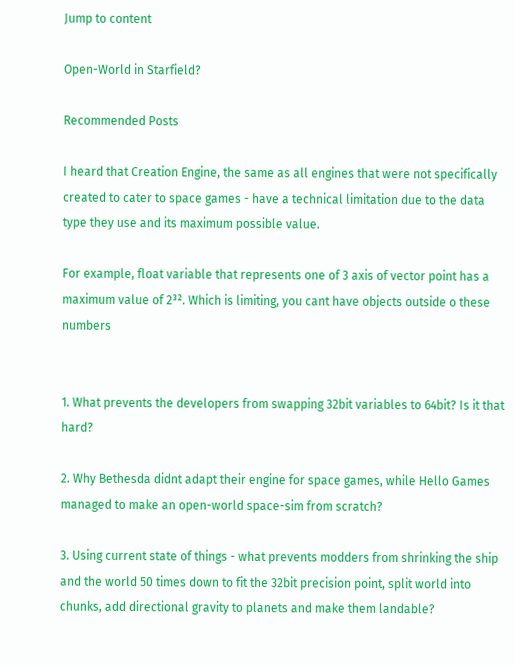Jump to content

Open-World in Starfield?

Recommended Posts

I heard that Creation Engine, the same as all engines that were not specifically created to cater to space games - have a technical limitation due to the data type they use and its maximum possible value.

For example, float variable that represents one of 3 axis of vector point has a maximum value of 2³². Which is limiting, you cant have objects outside o these numbers


1. What prevents the developers from swapping 32bit variables to 64bit? Is it that hard?

2. Why Bethesda didnt adapt their engine for space games, while Hello Games managed to make an open-world space-sim from scratch?

3. Using current state of things - what prevents modders from shrinking the ship and the world 50 times down to fit the 32bit precision point, split world into chunks, add directional gravity to planets and make them landable?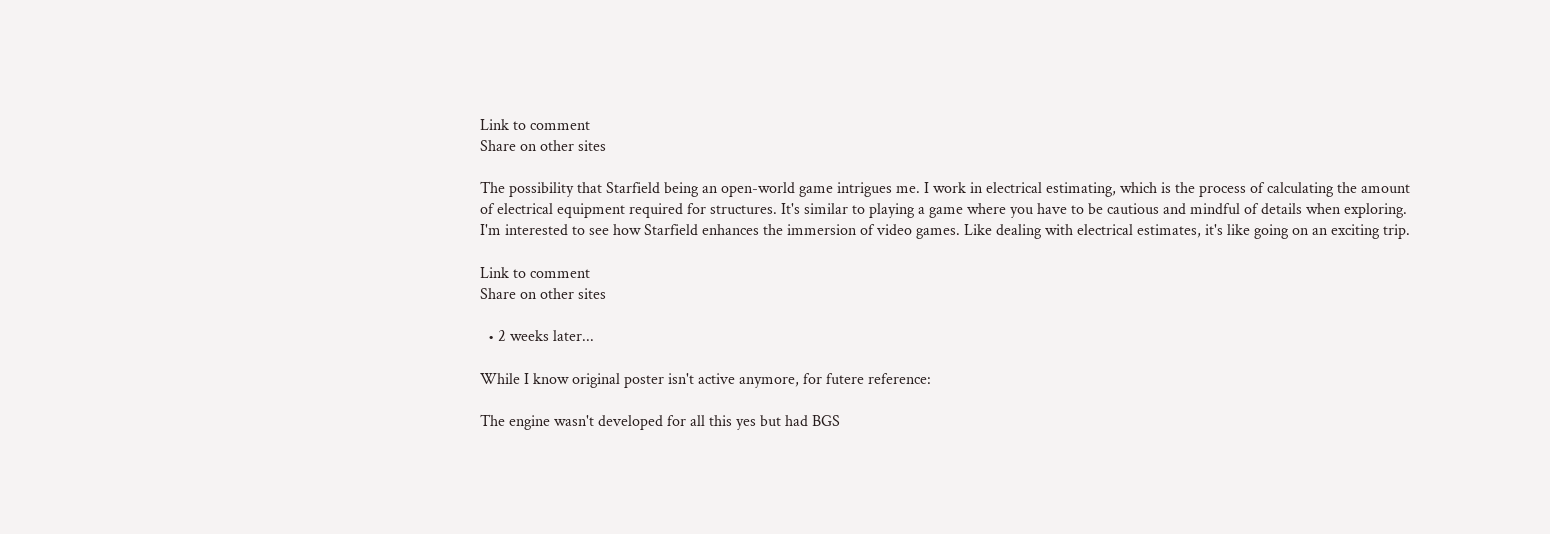Link to comment
Share on other sites

The possibility that Starfield being an open-world game intrigues me. I work in electrical estimating, which is the process of calculating the amount of electrical equipment required for structures. It's similar to playing a game where you have to be cautious and mindful of details when exploring. I'm interested to see how Starfield enhances the immersion of video games. Like dealing with electrical estimates, it's like going on an exciting trip.

Link to comment
Share on other sites

  • 2 weeks later...

While I know original poster isn't active anymore, for futere reference:

The engine wasn't developed for all this yes but had BGS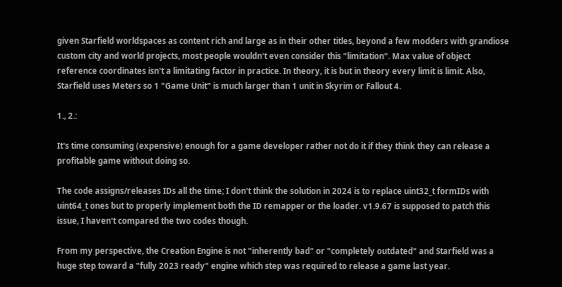given Starfield worldspaces as content rich and large as in their other titles, beyond a few modders with grandiose custom city and world projects, most people wouldn't even consider this "limitation". Max value of object reference coordinates isn't a limitating factor in practice. In theory, it is but in theory every limit is limit. Also, Starfield uses Meters so 1 "Game Unit" is much larger than 1 unit in Skyrim or Fallout 4.

1., 2.:

It's time consuming (expensive) enough for a game developer rather not do it if they think they can release a profitable game without doing so.

The code assigns/releases IDs all the time; I don't think the solution in 2024 is to replace uint32_t formIDs with uint64_t ones but to properly implement both the ID remapper or the loader. v1.9.67 is supposed to patch this issue, I haven't compared the two codes though.

From my perspective, the Creation Engine is not "inherently bad" or "completely outdated" and Starfield was a huge step toward a "fully 2023 ready" engine which step was required to release a game last year.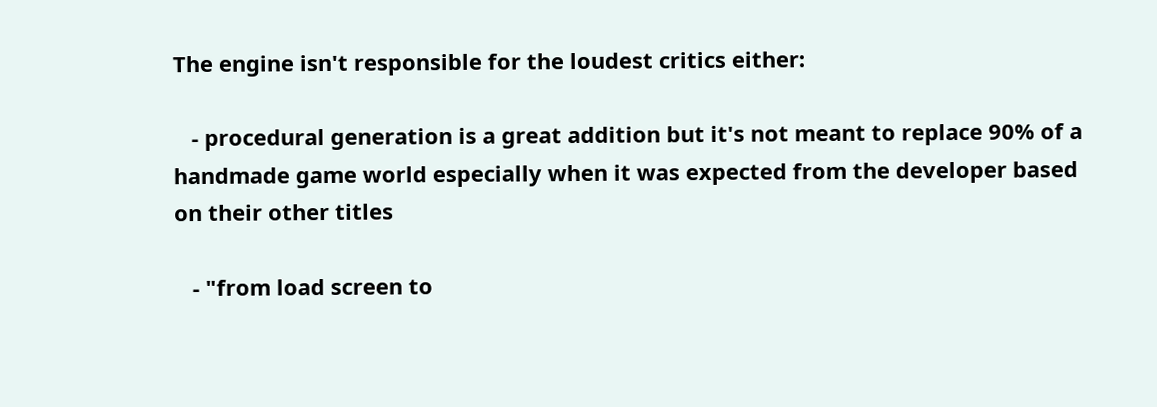The engine isn't responsible for the loudest critics either:

   - procedural generation is a great addition but it's not meant to replace 90% of a handmade game world especially when it was expected from the developer based on their other titles

   - "from load screen to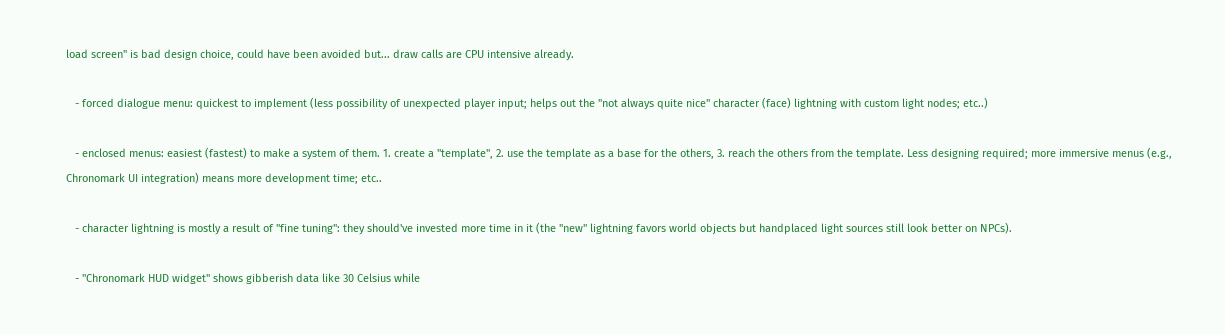load screen" is bad design choice, could have been avoided but... draw calls are CPU intensive already.

   - forced dialogue menu: quickest to implement (less possibility of unexpected player input; helps out the "not always quite nice" character (face) lightning with custom light nodes; etc..)

   - enclosed menus: easiest (fastest) to make a system of them. 1. create a "template", 2. use the template as a base for the others, 3. reach the others from the template. Less designing required; more immersive menus (e.g., Chronomark UI integration) means more development time; etc..

   - character lightning is mostly a result of "fine tuning": they should've invested more time in it (the "new" lightning favors world objects but handplaced light sources still look better on NPCs).

   - "Chronomark HUD widget" shows gibberish data like 30 Celsius while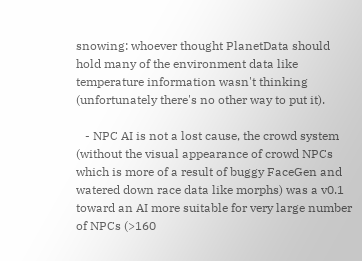snowing: whoever thought PlanetData should hold many of the environment data like temperature information wasn't thinking (unfortunately there's no other way to put it).

   - NPC AI is not a lost cause, the crowd system (without the visual appearance of crowd NPCs which is more of a result of buggy FaceGen and watered down race data like morphs) was a v0.1 toward an AI more suitable for very large number of NPCs (>160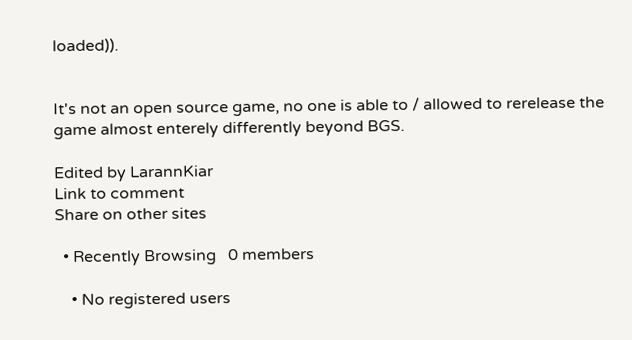loaded)).


It's not an open source game, no one is able to / allowed to rerelease the game almost enterely differently beyond BGS.

Edited by LarannKiar
Link to comment
Share on other sites

  • Recently Browsing   0 members

    • No registered users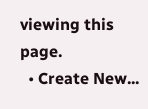viewing this page.
  • Create New...